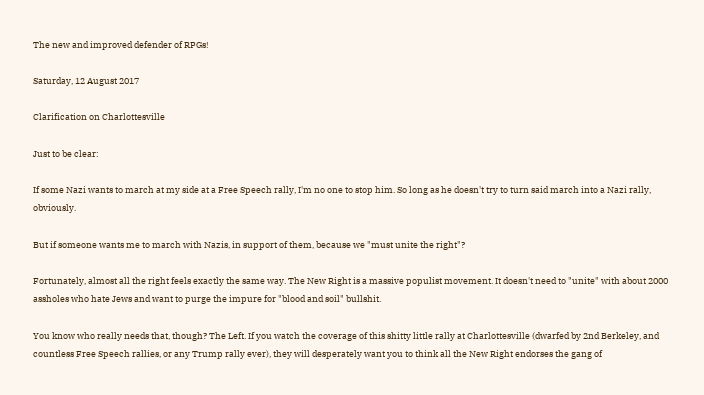The new and improved defender of RPGs!

Saturday, 12 August 2017

Clarification on Charlottesville

Just to be clear:

If some Nazi wants to march at my side at a Free Speech rally, I'm no one to stop him. So long as he doesn't try to turn said march into a Nazi rally, obviously.

But if someone wants me to march with Nazis, in support of them, because we "must unite the right"?

Fortunately, almost all the right feels exactly the same way. The New Right is a massive populist movement. It doesn't need to "unite" with about 2000 assholes who hate Jews and want to purge the impure for "blood and soil" bullshit.

You know who really needs that, though? The Left. If you watch the coverage of this shitty little rally at Charlottesville (dwarfed by 2nd Berkeley, and countless Free Speech rallies, or any Trump rally ever), they will desperately want you to think all the New Right endorses the gang of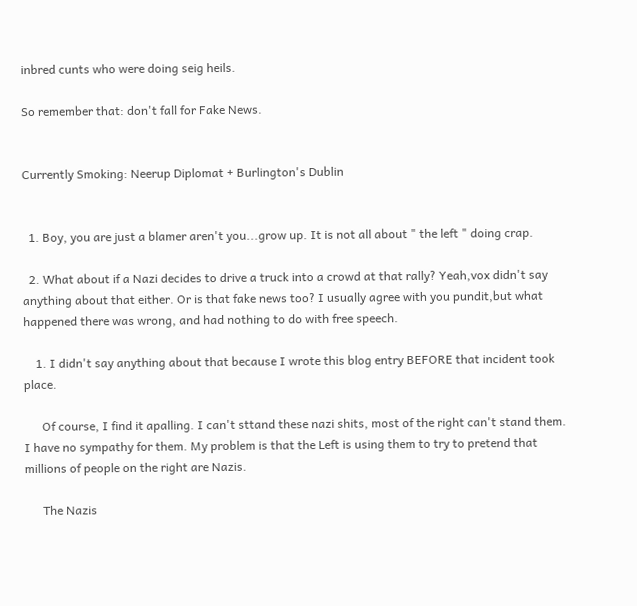inbred cunts who were doing seig heils.

So remember that: don't fall for Fake News.


Currently Smoking: Neerup Diplomat + Burlington's Dublin


  1. Boy, you are just a blamer aren't you...grow up. It is not all about " the left " doing crap.

  2. What about if a Nazi decides to drive a truck into a crowd at that rally? Yeah,vox didn't say anything about that either. Or is that fake news too? I usually agree with you pundit,but what happened there was wrong, and had nothing to do with free speech.

    1. I didn't say anything about that because I wrote this blog entry BEFORE that incident took place.

      Of course, I find it apalling. I can't sttand these nazi shits, most of the right can't stand them. I have no sympathy for them. My problem is that the Left is using them to try to pretend that millions of people on the right are Nazis.

      The Nazis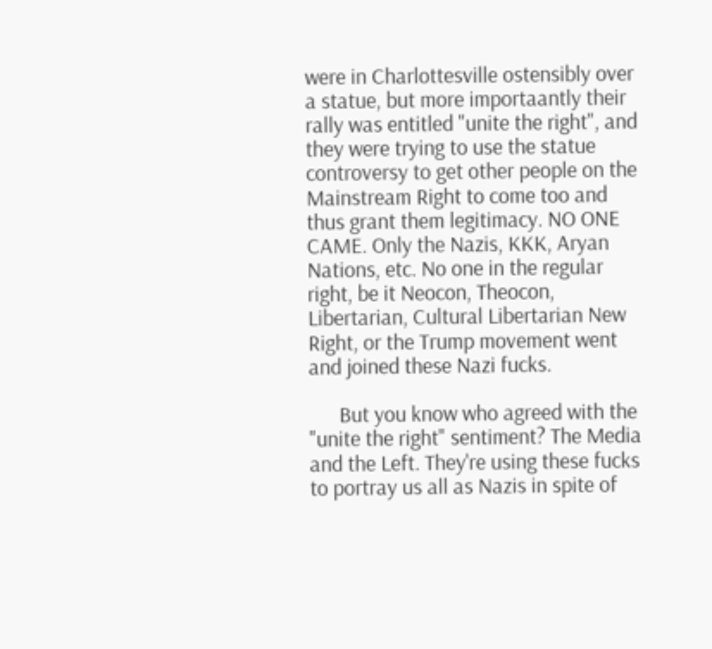were in Charlottesville ostensibly over a statue, but more importaantly their rally was entitled "unite the right", and they were trying to use the statue controversy to get other people on the Mainstream Right to come too and thus grant them legitimacy. NO ONE CAME. Only the Nazis, KKK, Aryan Nations, etc. No one in the regular right, be it Neocon, Theocon, Libertarian, Cultural Libertarian New Right, or the Trump movement went and joined these Nazi fucks.

      But you know who agreed with the "unite the right" sentiment? The Media and the Left. They're using these fucks to portray us all as Nazis in spite of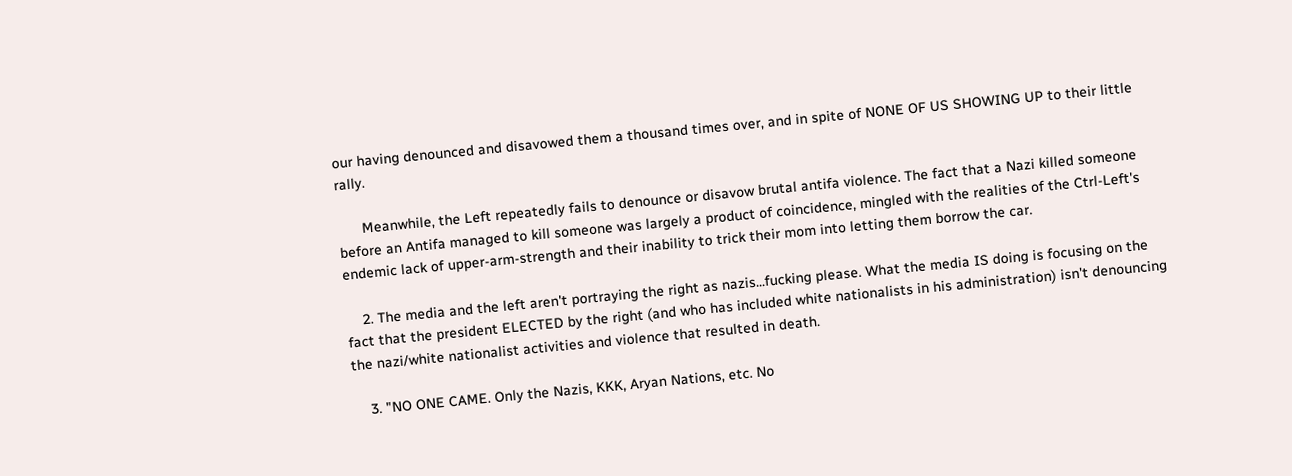our having denounced and disavowed them a thousand times over, and in spite of NONE OF US SHOWING UP to their little rally.

      Meanwhile, the Left repeatedly fails to denounce or disavow brutal antifa violence. The fact that a Nazi killed someone before an Antifa managed to kill someone was largely a product of coincidence, mingled with the realities of the Ctrl-Left's endemic lack of upper-arm-strength and their inability to trick their mom into letting them borrow the car.

    2. The media and the left aren't portraying the right as nazis...fucking please. What the media IS doing is focusing on the fact that the president ELECTED by the right (and who has included white nationalists in his administration) isn't denouncing the nazi/white nationalist activities and violence that resulted in death.

    3. "NO ONE CAME. Only the Nazis, KKK, Aryan Nations, etc. No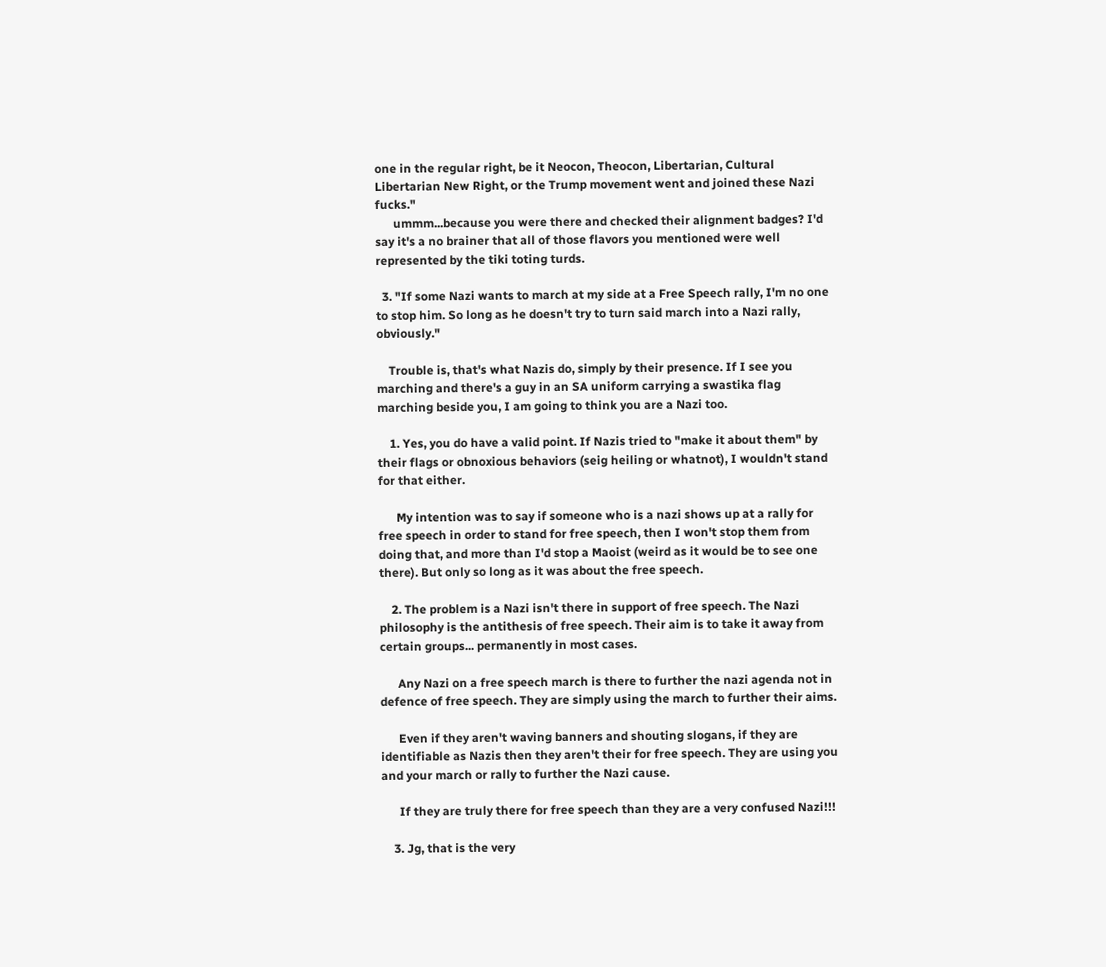one in the regular right, be it Neocon, Theocon, Libertarian, Cultural Libertarian New Right, or the Trump movement went and joined these Nazi fucks."
      ummm...because you were there and checked their alignment badges? I'd say it's a no brainer that all of those flavors you mentioned were well represented by the tiki toting turds.

  3. "If some Nazi wants to march at my side at a Free Speech rally, I'm no one to stop him. So long as he doesn't try to turn said march into a Nazi rally, obviously."

    Trouble is, that's what Nazis do, simply by their presence. If I see you marching and there's a guy in an SA uniform carrying a swastika flag marching beside you, I am going to think you are a Nazi too.

    1. Yes, you do have a valid point. If Nazis tried to "make it about them" by their flags or obnoxious behaviors (seig heiling or whatnot), I wouldn't stand for that either.

      My intention was to say if someone who is a nazi shows up at a rally for free speech in order to stand for free speech, then I won't stop them from doing that, and more than I'd stop a Maoist (weird as it would be to see one there). But only so long as it was about the free speech.

    2. The problem is a Nazi isn't there in support of free speech. The Nazi philosophy is the antithesis of free speech. Their aim is to take it away from certain groups... permanently in most cases.

      Any Nazi on a free speech march is there to further the nazi agenda not in defence of free speech. They are simply using the march to further their aims.

      Even if they aren't waving banners and shouting slogans, if they are identifiable as Nazis then they aren't their for free speech. They are using you and your march or rally to further the Nazi cause.

      If they are truly there for free speech than they are a very confused Nazi!!!

    3. Jg, that is the very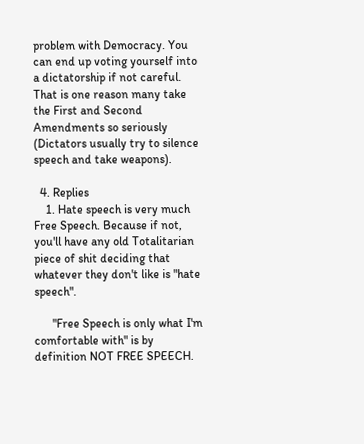problem with Democracy. You can end up voting yourself into a dictatorship if not careful. That is one reason many take the First and Second Amendments so seriously (Dictators usually try to silence speech and take weapons).

  4. Replies
    1. Hate speech is very much Free Speech. Because if not, you'll have any old Totalitarian piece of shit deciding that whatever they don't like is "hate speech".

      "Free Speech is only what I'm comfortable with" is by definition NOT FREE SPEECH.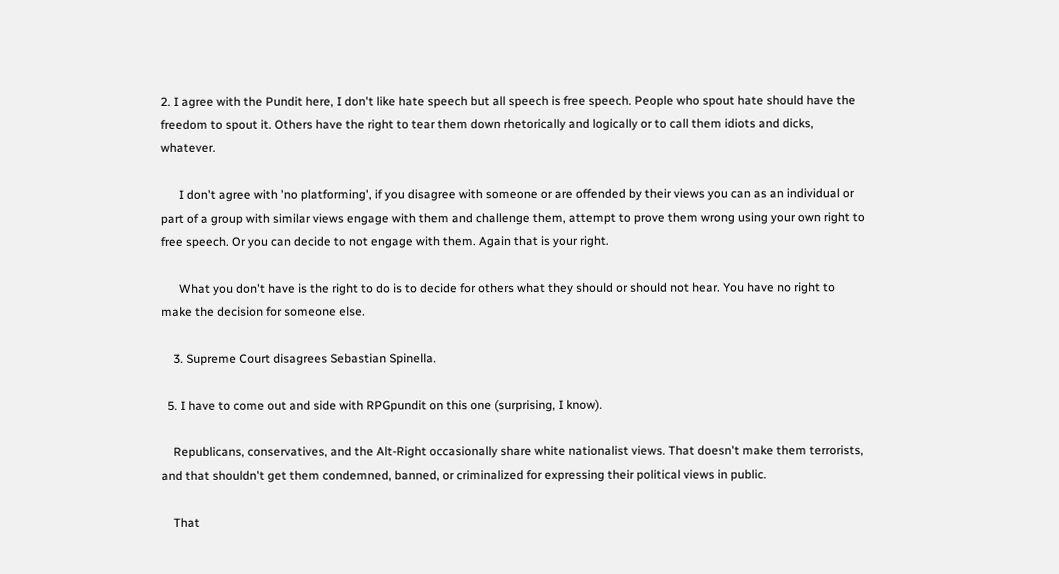2. I agree with the Pundit here, I don't like hate speech but all speech is free speech. People who spout hate should have the freedom to spout it. Others have the right to tear them down rhetorically and logically or to call them idiots and dicks, whatever.

      I don't agree with 'no platforming', if you disagree with someone or are offended by their views you can as an individual or part of a group with similar views engage with them and challenge them, attempt to prove them wrong using your own right to free speech. Or you can decide to not engage with them. Again that is your right.

      What you don't have is the right to do is to decide for others what they should or should not hear. You have no right to make the decision for someone else.

    3. Supreme Court disagrees Sebastian Spinella.

  5. I have to come out and side with RPGpundit on this one (surprising, I know).

    Republicans, conservatives, and the Alt-Right occasionally share white nationalist views. That doesn't make them terrorists, and that shouldn't get them condemned, banned, or criminalized for expressing their political views in public.

    That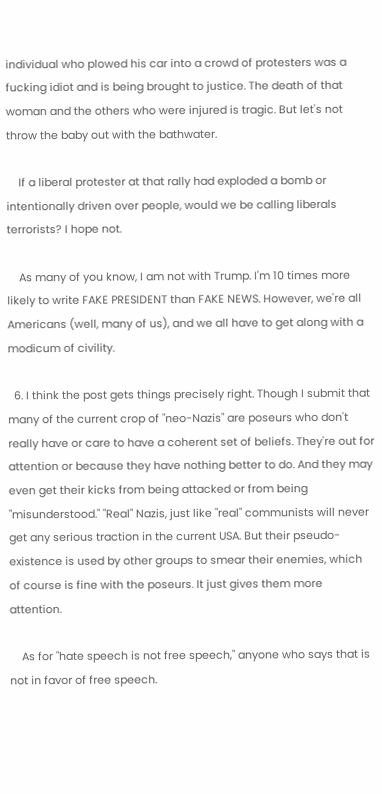individual who plowed his car into a crowd of protesters was a fucking idiot and is being brought to justice. The death of that woman and the others who were injured is tragic. But let's not throw the baby out with the bathwater.

    If a liberal protester at that rally had exploded a bomb or intentionally driven over people, would we be calling liberals terrorists? I hope not.

    As many of you know, I am not with Trump. I'm 10 times more likely to write FAKE PRESIDENT than FAKE NEWS. However, we're all Americans (well, many of us), and we all have to get along with a modicum of civility.

  6. I think the post gets things precisely right. Though I submit that many of the current crop of "neo-Nazis" are poseurs who don't really have or care to have a coherent set of beliefs. They're out for attention or because they have nothing better to do. And they may even get their kicks from being attacked or from being "misunderstood." "Real" Nazis, just like "real" communists will never get any serious traction in the current USA. But their pseudo-existence is used by other groups to smear their enemies, which of course is fine with the poseurs. It just gives them more attention.

    As for "hate speech is not free speech," anyone who says that is not in favor of free speech.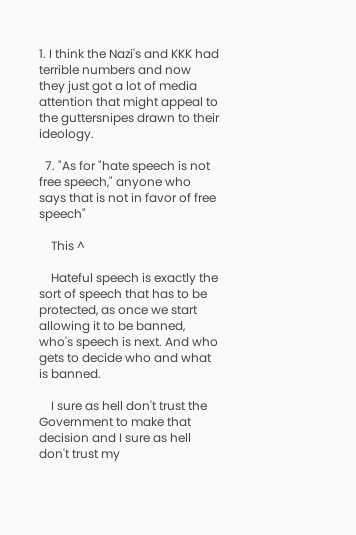1. I think the Nazi's and KKK had terrible numbers and now they just got a lot of media attention that might appeal to the guttersnipes drawn to their ideology.

  7. "As for "hate speech is not free speech," anyone who says that is not in favor of free speech"

    This ^

    Hateful speech is exactly the sort of speech that has to be protected, as once we start allowing it to be banned, who's speech is next. And who gets to decide who and what is banned.

    I sure as hell don't trust the Government to make that decision and I sure as hell don't trust my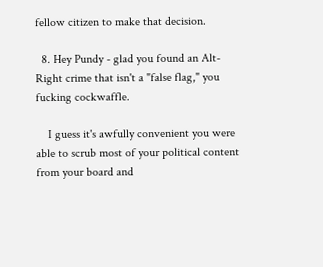fellow citizen to make that decision.

  8. Hey Pundy - glad you found an Alt-Right crime that isn't a "false flag," you fucking cockwaffle.

    I guess it's awfully convenient you were able to scrub most of your political content from your board and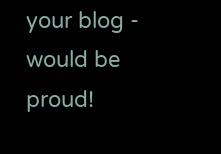your blog - would be proud!